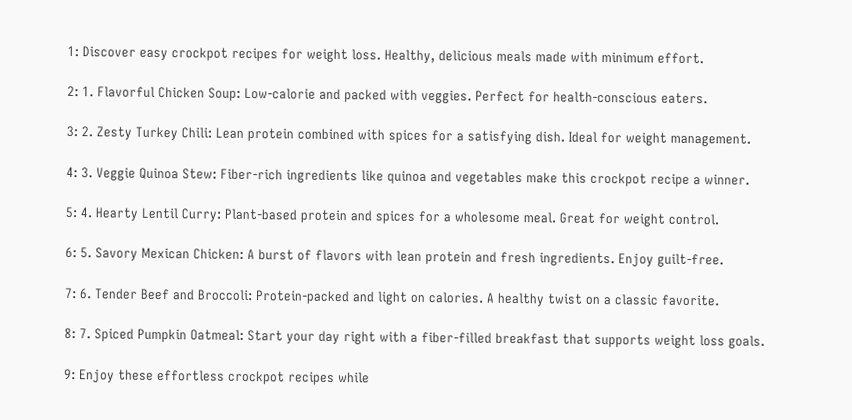1: Discover easy crockpot recipes for weight loss. Healthy, delicious meals made with minimum effort.

2: 1. Flavorful Chicken Soup: Low-calorie and packed with veggies. Perfect for health-conscious eaters.

3: 2. Zesty Turkey Chili: Lean protein combined with spices for a satisfying dish. Ideal for weight management.

4: 3. Veggie Quinoa Stew: Fiber-rich ingredients like quinoa and vegetables make this crockpot recipe a winner.

5: 4. Hearty Lentil Curry: Plant-based protein and spices for a wholesome meal. Great for weight control.

6: 5. Savory Mexican Chicken: A burst of flavors with lean protein and fresh ingredients. Enjoy guilt-free.

7: 6. Tender Beef and Broccoli: Protein-packed and light on calories. A healthy twist on a classic favorite.

8: 7. Spiced Pumpkin Oatmeal: Start your day right with a fiber-filled breakfast that supports weight loss goals.

9: Enjoy these effortless crockpot recipes while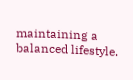maintaining a balanced lifestyle.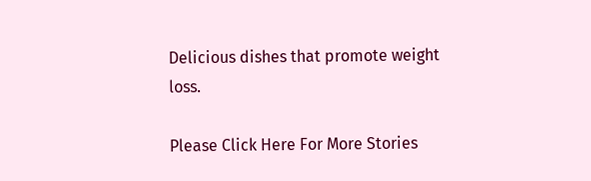Delicious dishes that promote weight loss.

Please Click Here For More Stories